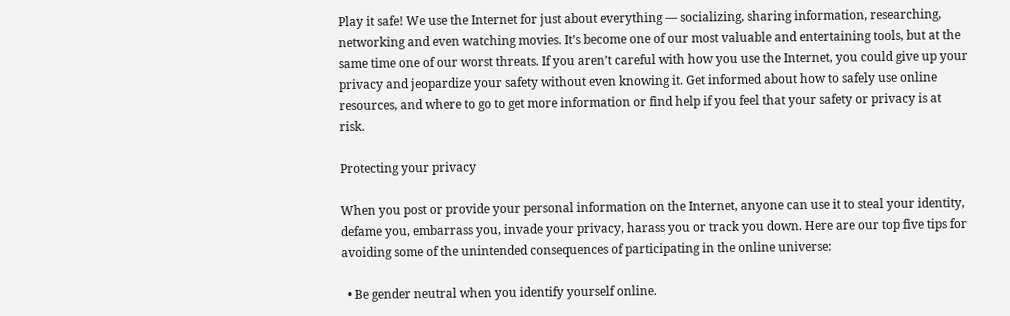Play it safe! We use the Internet for just about everything — socializing, sharing information, researching, networking and even watching movies. It’s become one of our most valuable and entertaining tools, but at the same time one of our worst threats. If you aren’t careful with how you use the Internet, you could give up your privacy and jeopardize your safety without even knowing it. Get informed about how to safely use online resources, and where to go to get more information or find help if you feel that your safety or privacy is at risk.

Protecting your privacy

When you post or provide your personal information on the Internet, anyone can use it to steal your identity, defame you, embarrass you, invade your privacy, harass you or track you down. Here are our top five tips for avoiding some of the unintended consequences of participating in the online universe:

  • Be gender neutral when you identify yourself online.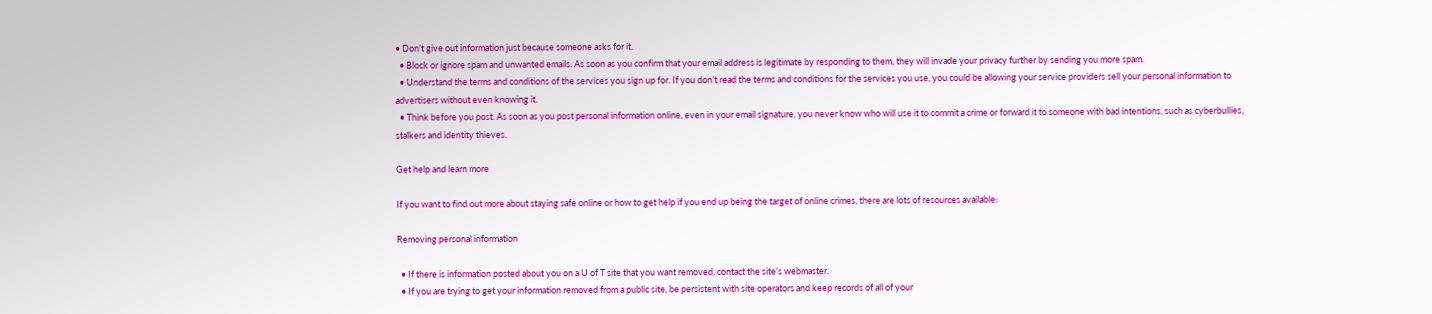• Don’t give out information just because someone asks for it.
  • Block or ignore spam and unwanted emails. As soon as you confirm that your email address is legitimate by responding to them, they will invade your privacy further by sending you more spam.
  • Understand the terms and conditions of the services you sign up for. If you don’t read the terms and conditions for the services you use, you could be allowing your service providers sell your personal information to advertisers without even knowing it.
  • Think before you post. As soon as you post personal information online, even in your email signature, you never know who will use it to commit a crime or forward it to someone with bad intentions, such as cyberbullies, stalkers and identity thieves.

Get help and learn more

If you want to find out more about staying safe online or how to get help if you end up being the target of online crimes, there are lots of resources available:

Removing personal information

  • If there is information posted about you on a U of T site that you want removed, contact the site’s webmaster.
  • If you are trying to get your information removed from a public site, be persistent with site operators and keep records of all of your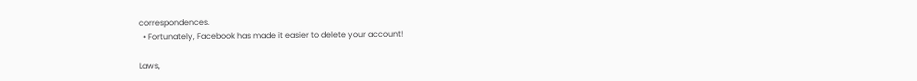correspondences.
  • Fortunately, Facebook has made it easier to delete your account!

Laws,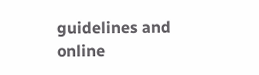guidelines and online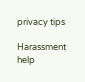privacy tips

Harassment help